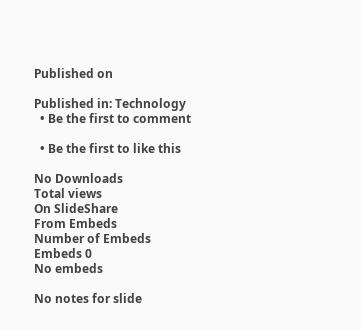Published on

Published in: Technology
  • Be the first to comment

  • Be the first to like this

No Downloads
Total views
On SlideShare
From Embeds
Number of Embeds
Embeds 0
No embeds

No notes for slide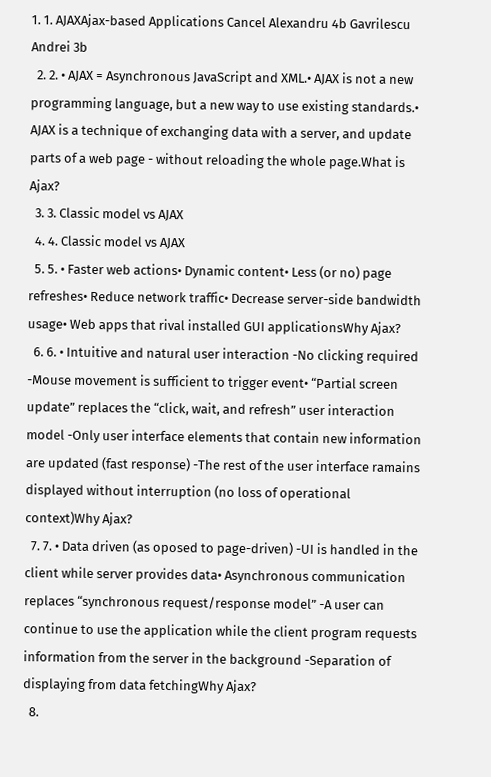1. 1. AJAXAjax-based Applications Cancel Alexandru 4b Gavrilescu Andrei 3b
  2. 2. • AJAX = Asynchronous JavaScript and XML.• AJAX is not a new programming language, but a new way to use existing standards.• AJAX is a technique of exchanging data with a server, and update parts of a web page - without reloading the whole page.What is Ajax?
  3. 3. Classic model vs AJAX
  4. 4. Classic model vs AJAX
  5. 5. • Faster web actions• Dynamic content• Less (or no) page refreshes• Reduce network traffic• Decrease server-side bandwidth usage• Web apps that rival installed GUI applicationsWhy Ajax?
  6. 6. • Intuitive and natural user interaction -No clicking required -Mouse movement is sufficient to trigger event• “Partial screen update” replaces the “click, wait, and refresh” user interaction model -Only user interface elements that contain new information are updated (fast response) -The rest of the user interface ramains displayed without interruption (no loss of operational context)Why Ajax?
  7. 7. • Data driven (as oposed to page-driven) -UI is handled in the client while server provides data• Asynchronous communication replaces “synchronous request/response model” -A user can continue to use the application while the client program requests information from the server in the background -Separation of displaying from data fetchingWhy Ajax?
  8.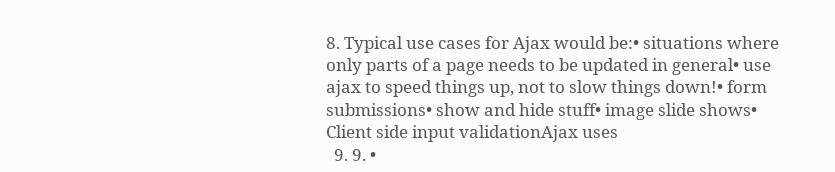8. Typical use cases for Ajax would be:• situations where only parts of a page needs to be updated in general• use ajax to speed things up, not to slow things down!• form submissions• show and hide stuff• image slide shows• Client side input validationAjax uses
  9. 9. •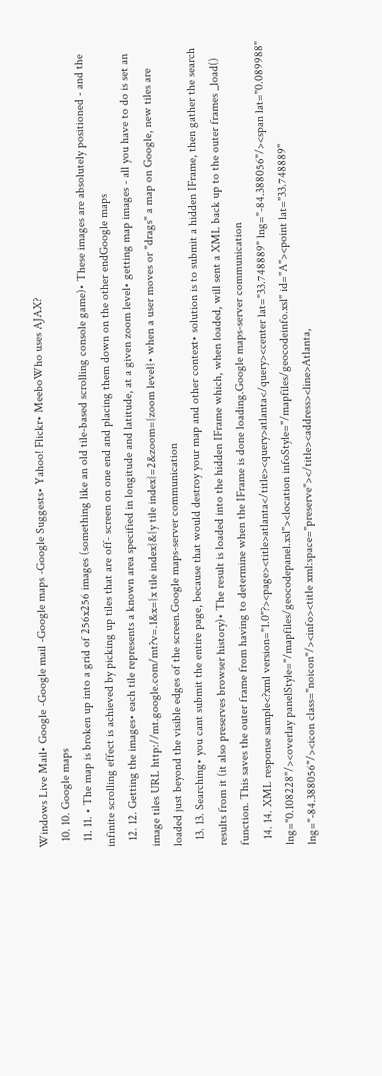Windows Live Mail• Google -Google mail -Google maps -Google Suggests• Yahoo! Flickr• MeeboWho uses AJAX?
  10. 10. Google maps
  11. 11. • The map is broken up into a grid of 256x256 images (something like an old tile-based scrolling console game)• These images are absolutely positioned - and the infinite scrolling effect is achieved by picking up tiles that are off- screen on one end and placing them down on the other endGoogle maps
  12. 12. Getting the images• each tile represents a known area specified in longitude and latitude, at a given zoom level• getting map images - all you have to do is set an image tiles URL http://mt.google.com/mt?v=.1&x={x tile index}&{y tile index}=2&zoom={zoom level}• when a user moves or "drags" a map on Google, new tiles are loaded just beyond the visible edges of the screen.Google maps-server communication
  13. 13. Searching• you cant submit the entire page, because that would destroy your map and other context• solution is to submit a hidden IFrame, then gather the search results from it (it also preserves browser history)• The result is loaded into the hidden IFrame which, when loaded, will sent a XML back up to the outer frames _load() function. This saves the outer frame from having to determine when the IFrame is done loading.Google maps-server communication
  14. 14. XML response sample<?xml version="1.0"?><page><title>atlanta</title><query>atlanta</query><center lat="33.748889" lng="-84.388056"/><span lat="0.089988" lng="0.108228"/><overlay panelStyle="/mapfiles/geocodepanel.xsl"><location infoStyle="/mapfiles/geocodeinfo.xsl" id="A"><point lat="33.748889" lng="-84.388056"/><icon class="noicon"/><info><title xml:space="preserve"></title><address><line>Atlanta,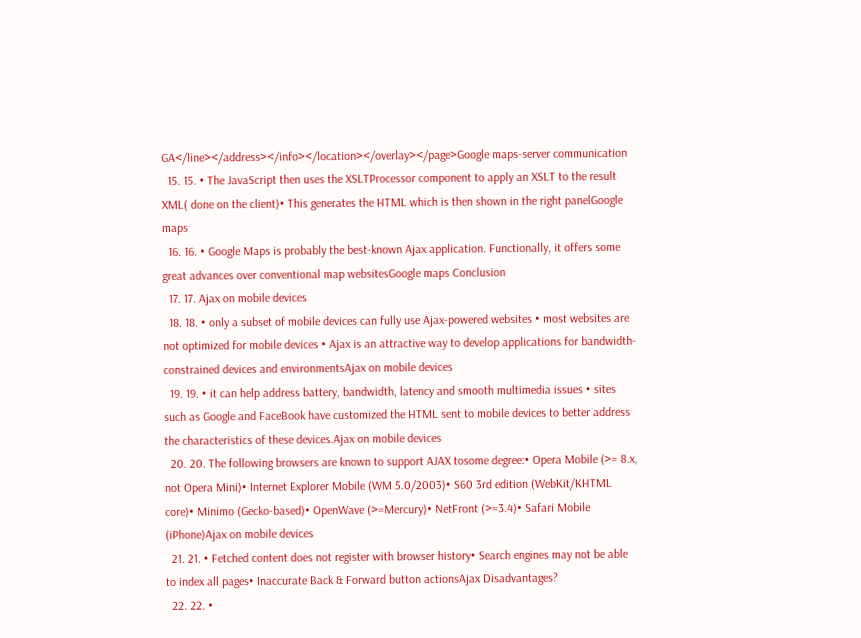GA</line></address></info></location></overlay></page>Google maps-server communication
  15. 15. • The JavaScript then uses the XSLTProcessor component to apply an XSLT to the result XML( done on the client)• This generates the HTML which is then shown in the right panelGoogle maps
  16. 16. • Google Maps is probably the best-known Ajax application. Functionally, it offers some great advances over conventional map websitesGoogle maps Conclusion
  17. 17. Ajax on mobile devices
  18. 18. • only a subset of mobile devices can fully use Ajax-powered websites • most websites are not optimized for mobile devices • Ajax is an attractive way to develop applications for bandwidth- constrained devices and environmentsAjax on mobile devices
  19. 19. • it can help address battery, bandwidth, latency and smooth multimedia issues • sites such as Google and FaceBook have customized the HTML sent to mobile devices to better address the characteristics of these devices.Ajax on mobile devices
  20. 20. The following browsers are known to support AJAX tosome degree:• Opera Mobile (>= 8.x, not Opera Mini)• Internet Explorer Mobile (WM 5.0/2003)• S60 3rd edition (WebKit/KHTML core)• Minimo (Gecko-based)• OpenWave (>=Mercury)• NetFront (>=3.4)• Safari Mobile (iPhone)Ajax on mobile devices
  21. 21. • Fetched content does not register with browser history• Search engines may not be able to index all pages• Inaccurate Back & Forward button actionsAjax Disadvantages?
  22. 22. •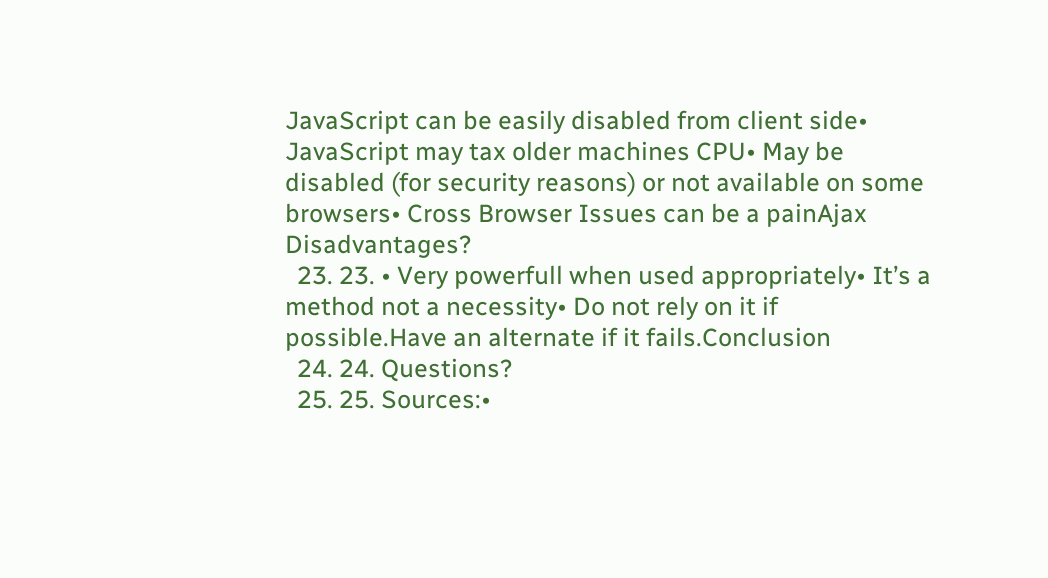JavaScript can be easily disabled from client side• JavaScript may tax older machines CPU• May be disabled (for security reasons) or not available on some browsers• Cross Browser Issues can be a painAjax Disadvantages?
  23. 23. • Very powerfull when used appropriately• It’s a method not a necessity• Do not rely on it if possible.Have an alternate if it fails.Conclusion
  24. 24. Questions?
  25. 25. Sources:•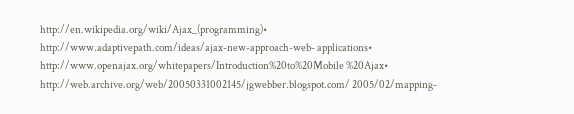http://en.wikipedia.org/wiki/Ajax_(programming)• http://www.adaptivepath.com/ideas/ajax-new-approach-web- applications• http://www.openajax.org/whitepapers/Introduction%20to%20Mobile %20Ajax• http://web.archive.org/web/20050331002145/jgwebber.blogspot.com/ 2005/02/mapping-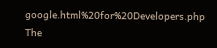google.html%20for%20Developers.php The